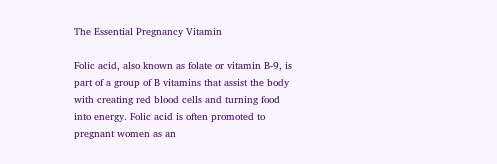The Essential Pregnancy Vitamin

Folic acid, also known as folate or vitamin B-9, is part of a group of B vitamins that assist the body with creating red blood cells and turning food into energy. Folic acid is often promoted to pregnant women as an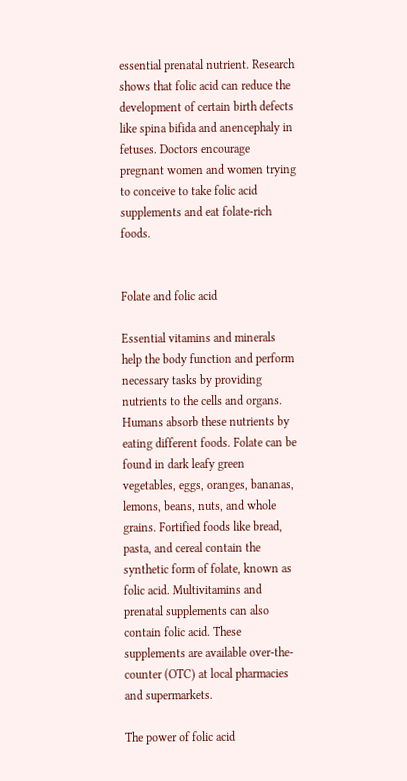essential prenatal nutrient. Research shows that folic acid can reduce the development of certain birth defects like spina bifida and anencephaly in fetuses. Doctors encourage pregnant women and women trying to conceive to take folic acid supplements and eat folate-rich foods.


Folate and folic acid

Essential vitamins and minerals help the body function and perform necessary tasks by providing nutrients to the cells and organs. Humans absorb these nutrients by eating different foods. Folate can be found in dark leafy green vegetables, eggs, oranges, bananas, lemons, beans, nuts, and whole grains. Fortified foods like bread, pasta, and cereal contain the synthetic form of folate, known as folic acid. Multivitamins and prenatal supplements can also contain folic acid. These supplements are available over-the-counter (OTC) at local pharmacies and supermarkets.

The power of folic acid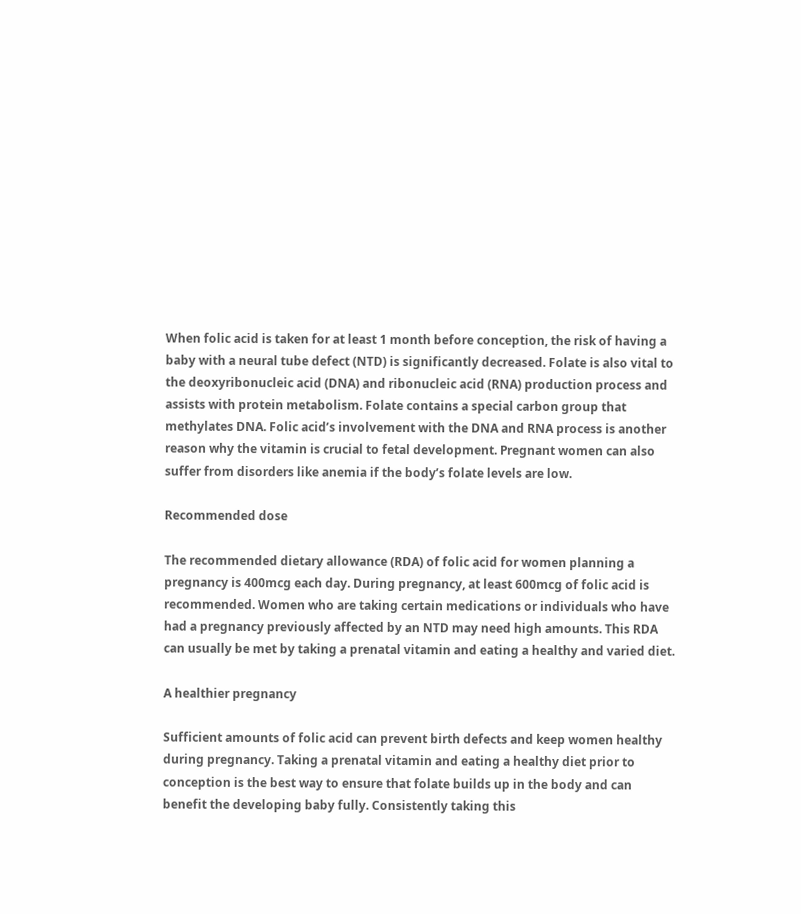When folic acid is taken for at least 1 month before conception, the risk of having a baby with a neural tube defect (NTD) is significantly decreased. Folate is also vital to the deoxyribonucleic acid (DNA) and ribonucleic acid (RNA) production process and assists with protein metabolism. Folate contains a special carbon group that methylates DNA. Folic acid’s involvement with the DNA and RNA process is another reason why the vitamin is crucial to fetal development. Pregnant women can also suffer from disorders like anemia if the body’s folate levels are low.

Recommended dose

The recommended dietary allowance (RDA) of folic acid for women planning a pregnancy is 400mcg each day. During pregnancy, at least 600mcg of folic acid is recommended. Women who are taking certain medications or individuals who have had a pregnancy previously affected by an NTD may need high amounts. This RDA can usually be met by taking a prenatal vitamin and eating a healthy and varied diet.

A healthier pregnancy

Sufficient amounts of folic acid can prevent birth defects and keep women healthy during pregnancy. Taking a prenatal vitamin and eating a healthy diet prior to conception is the best way to ensure that folate builds up in the body and can benefit the developing baby fully. Consistently taking this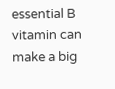essential B vitamin can make a big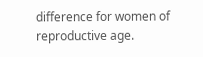difference for women of reproductive age.